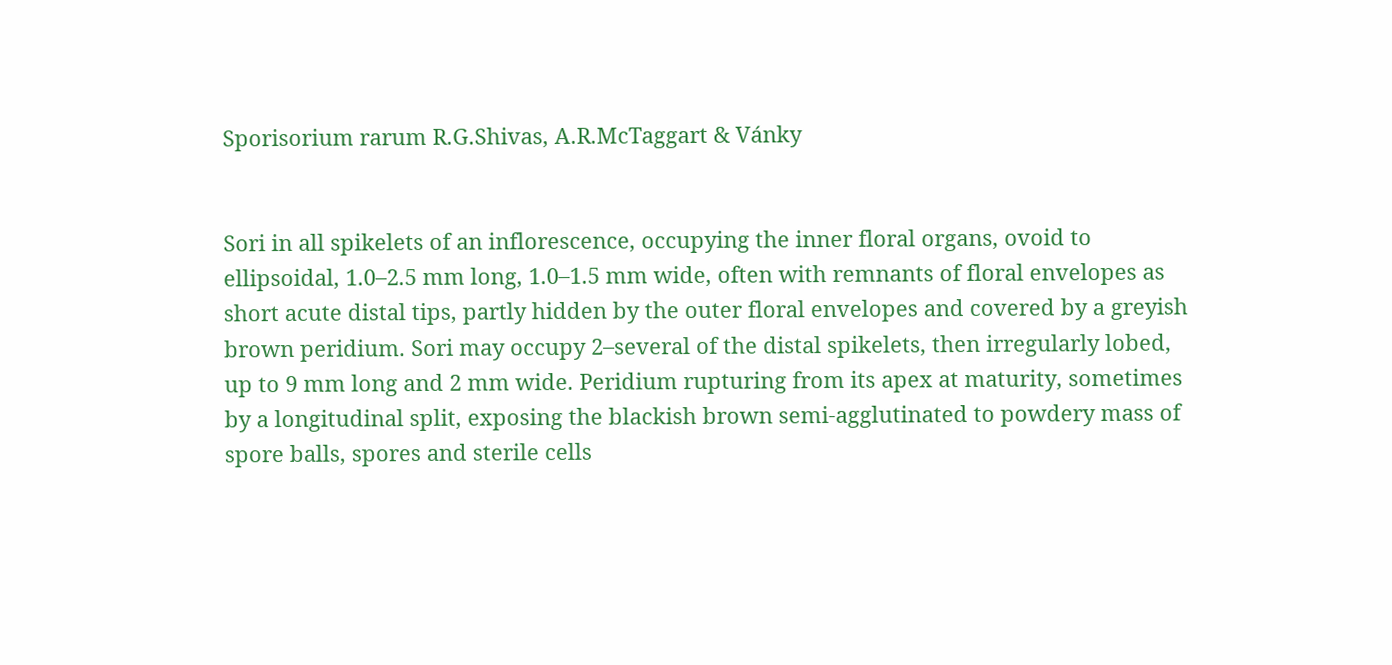Sporisorium rarum R.G.Shivas, A.R.McTaggart & Vánky


Sori in all spikelets of an inflorescence, occupying the inner floral organs, ovoid to ellipsoidal, 1.0–2.5 mm long, 1.0–1.5 mm wide, often with remnants of floral envelopes as short acute distal tips, partly hidden by the outer floral envelopes and covered by a greyish brown peridium. Sori may occupy 2–several of the distal spikelets, then irregularly lobed, up to 9 mm long and 2 mm wide. Peridium rupturing from its apex at maturity, sometimes by a longitudinal split, exposing the blackish brown semi-agglutinated to powdery mass of spore balls, spores and sterile cells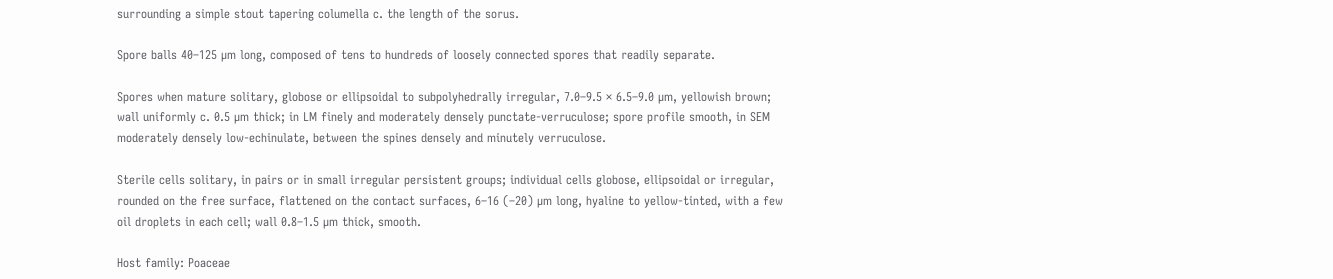surrounding a simple stout tapering columella c. the length of the sorus.

Spore balls 40–125 µm long, composed of tens to hundreds of loosely connected spores that readily separate.

Spores when mature solitary, globose or ellipsoidal to subpolyhedrally irregular, 7.0–9.5 × 6.5–9.0 µm, yellowish brown; wall uniformly c. 0.5 µm thick; in LM finely and moderately densely punctate-verruculose; spore profile smooth, in SEM moderately densely low-echinulate, between the spines densely and minutely verruculose.

Sterile cells solitary, in pairs or in small irregular persistent groups; individual cells globose, ellipsoidal or irregular, rounded on the free surface, flattened on the contact surfaces, 6–16 (–20) µm long, hyaline to yellow-tinted, with a few oil droplets in each cell; wall 0.8–1.5 µm thick, smooth.

Host family: Poaceae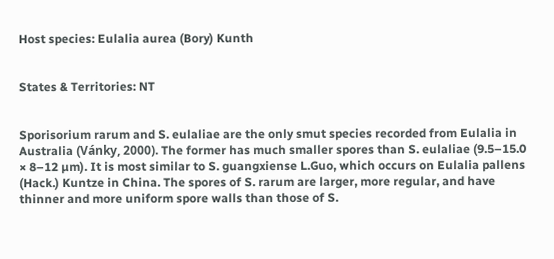Host species: Eulalia aurea (Bory) Kunth


States & Territories: NT


Sporisorium rarum and S. eulaliae are the only smut species recorded from Eulalia in Australia (Vánky, 2000). The former has much smaller spores than S. eulaliae (9.5–15.0 × 8–12 µm). It is most similar to S. guangxiense L.Guo, which occurs on Eulalia pallens (Hack.) Kuntze in China. The spores of S. rarum are larger, more regular, and have thinner and more uniform spore walls than those of S.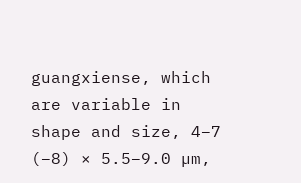guangxiense, which are variable in shape and size, 4–7 (–8) × 5.5–9.0 µm,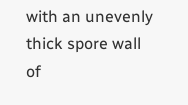with an unevenly thick spore wall of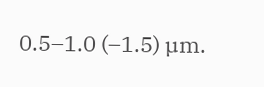0.5–1.0 (–1.5) µm.